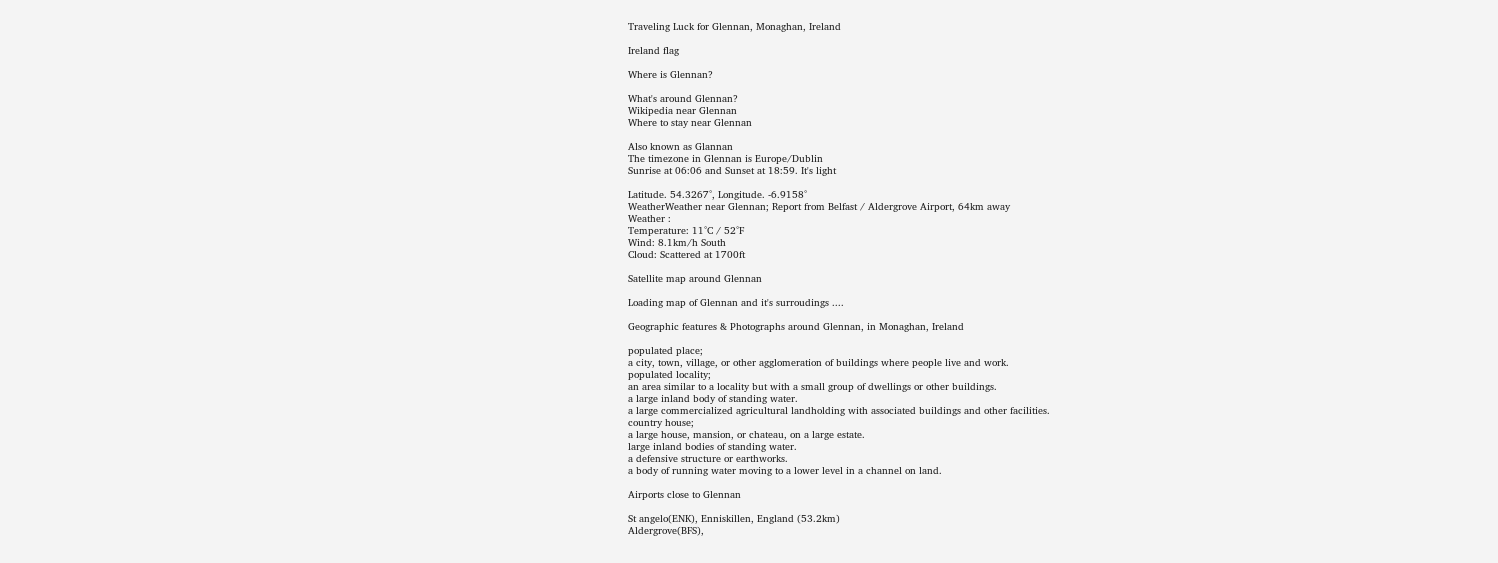Traveling Luck for Glennan, Monaghan, Ireland

Ireland flag

Where is Glennan?

What's around Glennan?
Wikipedia near Glennan
Where to stay near Glennan

Also known as Glannan
The timezone in Glennan is Europe/Dublin
Sunrise at 06:06 and Sunset at 18:59. It's light

Latitude. 54.3267°, Longitude. -6.9158°
WeatherWeather near Glennan; Report from Belfast / Aldergrove Airport, 64km away
Weather :
Temperature: 11°C / 52°F
Wind: 8.1km/h South
Cloud: Scattered at 1700ft

Satellite map around Glennan

Loading map of Glennan and it's surroudings ....

Geographic features & Photographs around Glennan, in Monaghan, Ireland

populated place;
a city, town, village, or other agglomeration of buildings where people live and work.
populated locality;
an area similar to a locality but with a small group of dwellings or other buildings.
a large inland body of standing water.
a large commercialized agricultural landholding with associated buildings and other facilities.
country house;
a large house, mansion, or chateau, on a large estate.
large inland bodies of standing water.
a defensive structure or earthworks.
a body of running water moving to a lower level in a channel on land.

Airports close to Glennan

St angelo(ENK), Enniskillen, England (53.2km)
Aldergrove(BFS),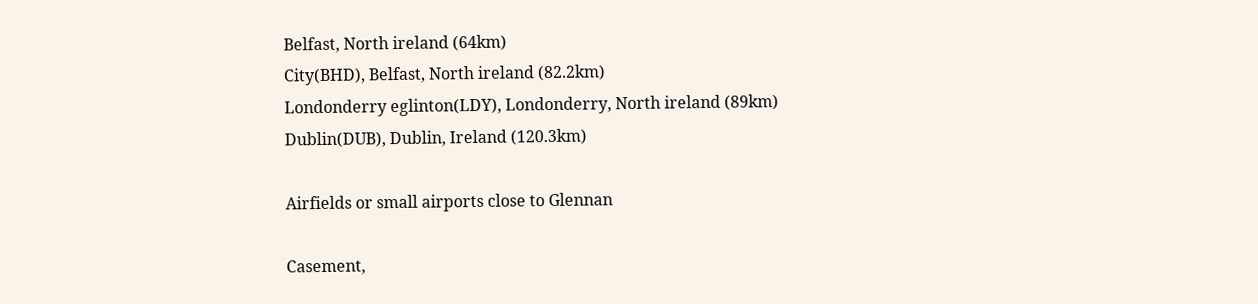Belfast, North ireland (64km)
City(BHD), Belfast, North ireland (82.2km)
Londonderry eglinton(LDY), Londonderry, North ireland (89km)
Dublin(DUB), Dublin, Ireland (120.3km)

Airfields or small airports close to Glennan

Casement,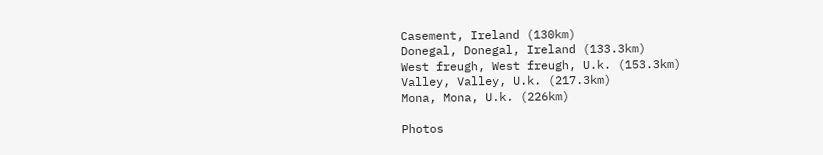Casement, Ireland (130km)
Donegal, Donegal, Ireland (133.3km)
West freugh, West freugh, U.k. (153.3km)
Valley, Valley, U.k. (217.3km)
Mona, Mona, U.k. (226km)

Photos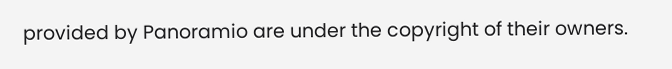provided by Panoramio are under the copyright of their owners.